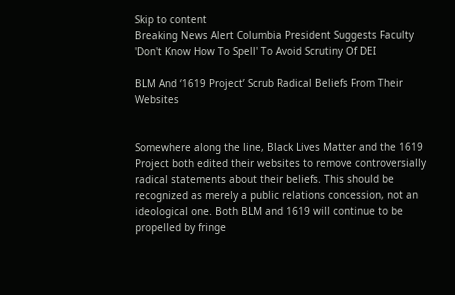Skip to content
Breaking News Alert Columbia President Suggests Faculty 'Don't Know How To Spell' To Avoid Scrutiny Of DEI

BLM And ‘1619 Project’ Scrub Radical Beliefs From Their Websites


Somewhere along the line, Black Lives Matter and the 1619 Project both edited their websites to remove controversially radical statements about their beliefs. This should be recognized as merely a public relations concession, not an ideological one. Both BLM and 1619 will continue to be propelled by fringe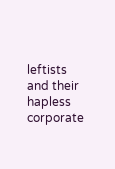leftists and their hapless corporate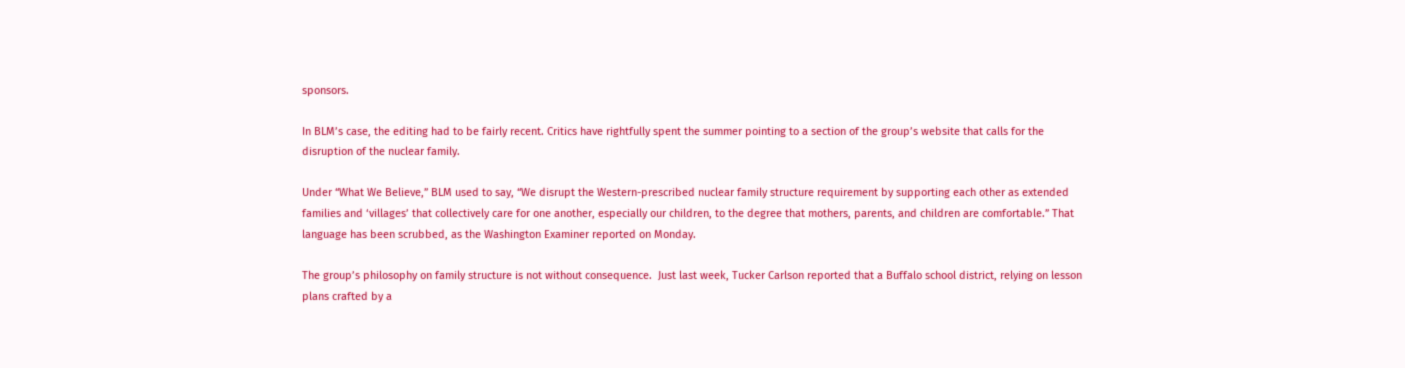sponsors.

In BLM’s case, the editing had to be fairly recent. Critics have rightfully spent the summer pointing to a section of the group’s website that calls for the disruption of the nuclear family.

Under “What We Believe,” BLM used to say, “We disrupt the Western-prescribed nuclear family structure requirement by supporting each other as extended families and ‘villages’ that collectively care for one another, especially our children, to the degree that mothers, parents, and children are comfortable.” That language has been scrubbed, as the Washington Examiner reported on Monday.

The group’s philosophy on family structure is not without consequence.  Just last week, Tucker Carlson reported that a Buffalo school district, relying on lesson plans crafted by a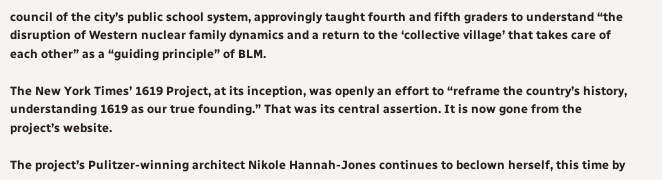council of the city’s public school system, approvingly taught fourth and fifth graders to understand “the disruption of Western nuclear family dynamics and a return to the ‘collective village’ that takes care of each other” as a “guiding principle” of BLM.

The New York Times’ 1619 Project, at its inception, was openly an effort to “reframe the country’s history, understanding 1619 as our true founding.” That was its central assertion. It is now gone from the project’s website.

The project’s Pulitzer-winning architect Nikole Hannah-Jones continues to beclown herself, this time by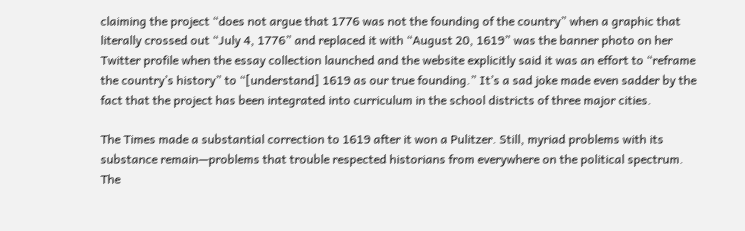claiming the project “does not argue that 1776 was not the founding of the country” when a graphic that literally crossed out “July 4, 1776” and replaced it with “August 20, 1619” was the banner photo on her Twitter profile when the essay collection launched and the website explicitly said it was an effort to “reframe the country’s history” to “[understand] 1619 as our true founding.” It’s a sad joke made even sadder by the fact that the project has been integrated into curriculum in the school districts of three major cities.

The Times made a substantial correction to 1619 after it won a Pulitzer. Still, myriad problems with its substance remain—problems that trouble respected historians from everywhere on the political spectrum. The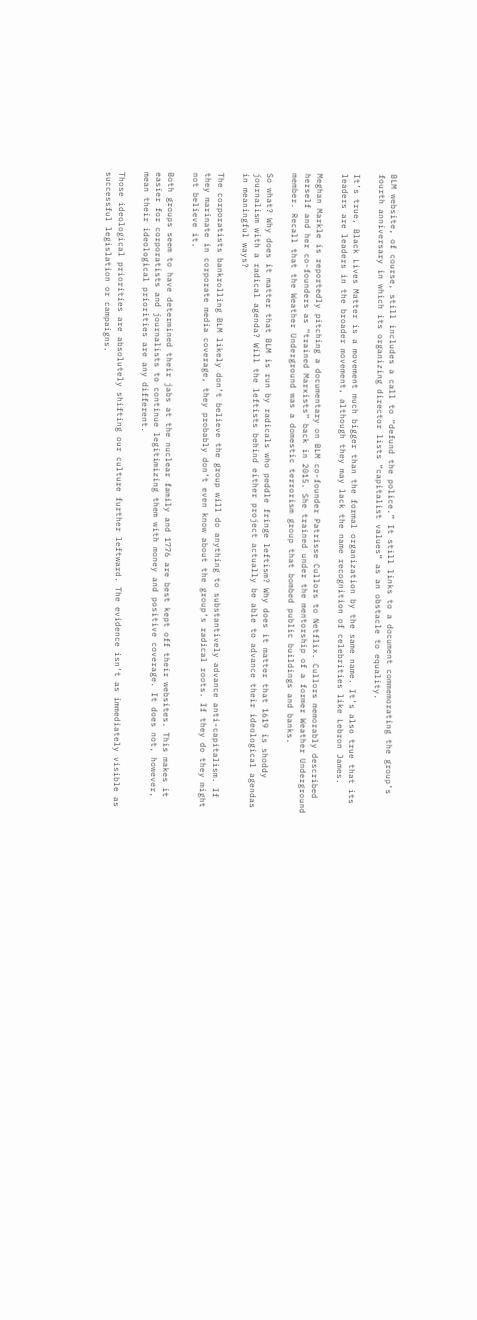BLM website, of course, still includes a call to “defund the police.” It still links to a document commemorating the group’s fourth anniversary in which its organizing director lists “capitalist values” as an obstacle to equality.

It’s true, Black Lives Matter is a movement much bigger than the formal organization by the same name. It’s also true that its leaders are leaders in the broader movement, although they may lack the name recognition of celebrities like Lebron James.

Meghan Markle is reportedly pitching a documentary on BLM co-founder Patrisse Cullors to Netflix. Cullors memorably described herself and her co-founders as “trained Marxists” back in 2015. She trained under the mentorship of a former Weather Underground member. Recall that the Weather Underground was a domestic terrorism group that bombed public buildings and banks.

So what? Why does it matter that BLM is run by radicals who peddle fringe leftism? Why does it matter that 1619 is shoddy journalism with a radical agenda? Will the leftists behind either project actually be able to advance their ideological agendas in meaningful ways?

The corporatists bankrolling BLM likely don’t believe the group will do anything to substantively advance anti-capitalism. If they marinate in corporate media coverage, they probably don’t even know about the group’s radical roots. If they do they might not believe it.

Both groups seem to have determined their jabs at the nuclear family and 1776 are best kept off their websites. This makes it easier for corporatists and journalists to continue legitimizing them with money and positive coverage. It does not, however, mean their ideological priorities are any different.

Those ideological priorities are absolutely shifting our culture further leftward. The evidence isn’t as immediately visible as successful legislation or campaigns.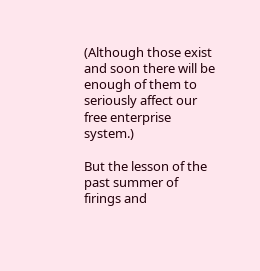(Although those exist and soon there will be enough of them to seriously affect our free enterprise system.)

But the lesson of the past summer of firings and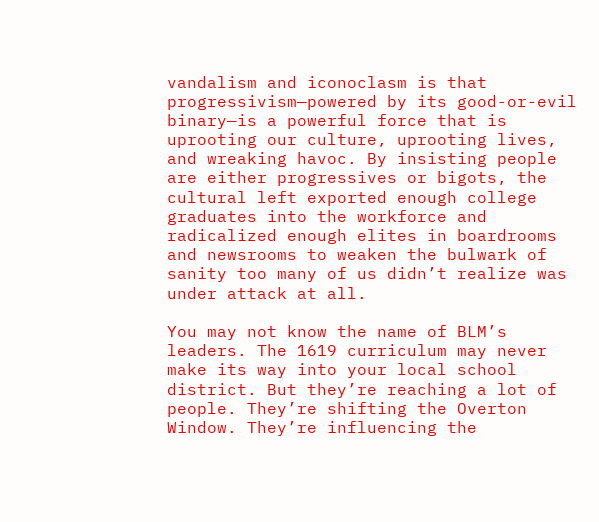vandalism and iconoclasm is that progressivism—powered by its good-or-evil binary—is a powerful force that is uprooting our culture, uprooting lives, and wreaking havoc. By insisting people are either progressives or bigots, the cultural left exported enough college graduates into the workforce and radicalized enough elites in boardrooms and newsrooms to weaken the bulwark of sanity too many of us didn’t realize was under attack at all.

You may not know the name of BLM’s leaders. The 1619 curriculum may never make its way into your local school district. But they’re reaching a lot of people. They’re shifting the Overton Window. They’re influencing the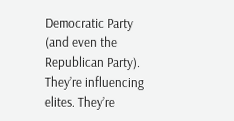Democratic Party (and even the Republican Party). They’re influencing elites. They’re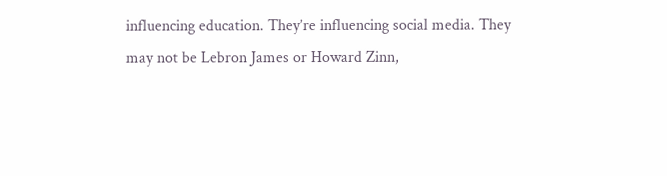influencing education. They’re influencing social media. They may not be Lebron James or Howard Zinn,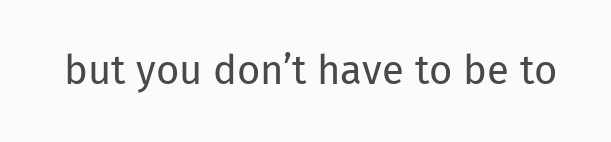but you don’t have to be to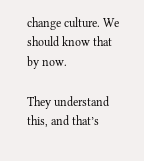change culture. We should know that by now.

They understand this, and that’s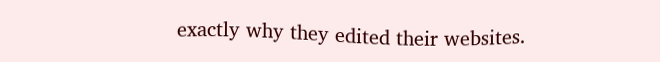exactly why they edited their websites.